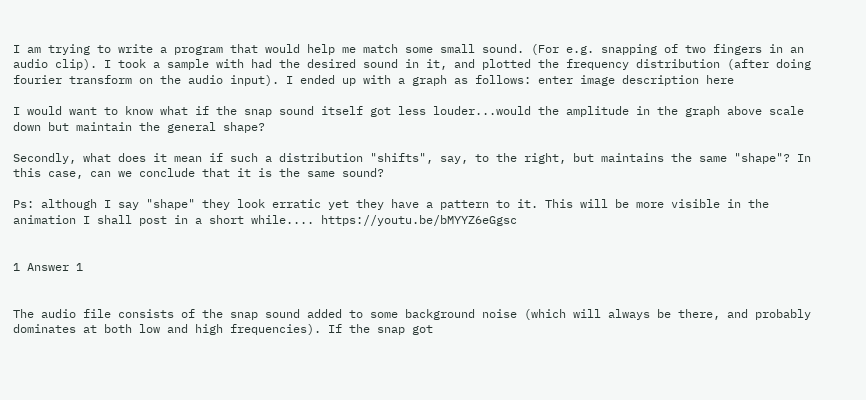I am trying to write a program that would help me match some small sound. (For e.g. snapping of two fingers in an audio clip). I took a sample with had the desired sound in it, and plotted the frequency distribution (after doing fourier transform on the audio input). I ended up with a graph as follows: enter image description here

I would want to know what if the snap sound itself got less louder...would the amplitude in the graph above scale down but maintain the general shape?

Secondly, what does it mean if such a distribution "shifts", say, to the right, but maintains the same "shape"? In this case, can we conclude that it is the same sound?

Ps: although I say "shape" they look erratic yet they have a pattern to it. This will be more visible in the animation I shall post in a short while.... https://youtu.be/bMYYZ6eGgsc


1 Answer 1


The audio file consists of the snap sound added to some background noise (which will always be there, and probably dominates at both low and high frequencies). If the snap got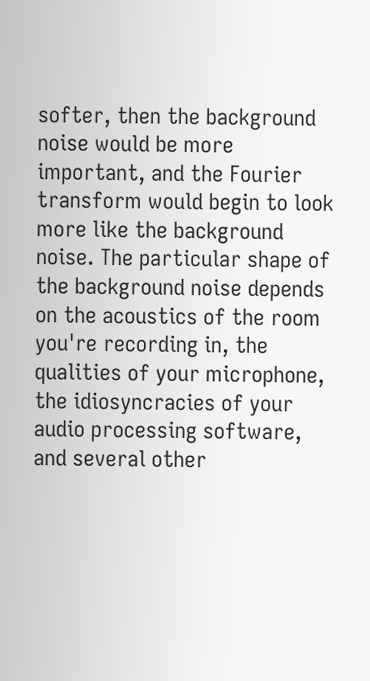softer, then the background noise would be more important, and the Fourier transform would begin to look more like the background noise. The particular shape of the background noise depends on the acoustics of the room you're recording in, the qualities of your microphone, the idiosyncracies of your audio processing software, and several other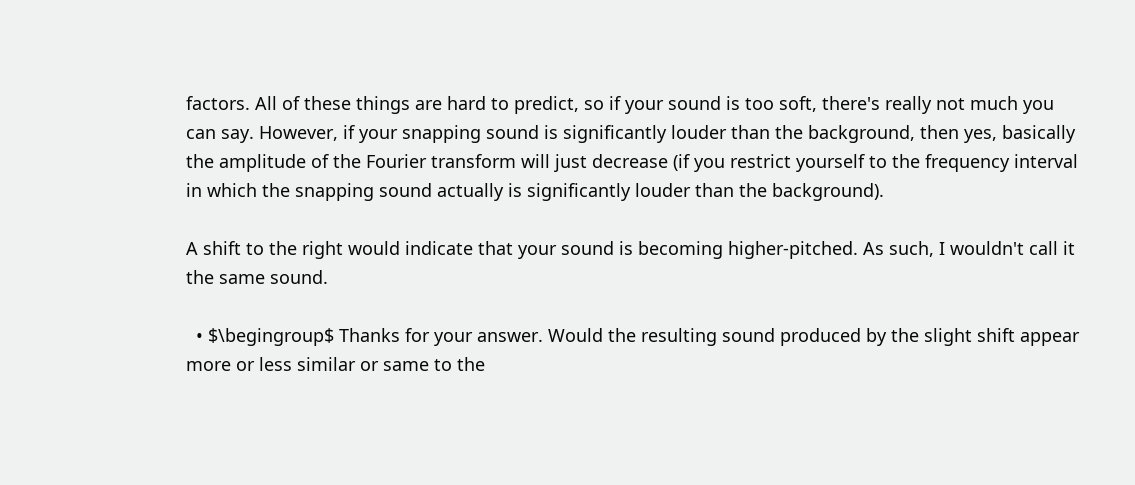factors. All of these things are hard to predict, so if your sound is too soft, there's really not much you can say. However, if your snapping sound is significantly louder than the background, then yes, basically the amplitude of the Fourier transform will just decrease (if you restrict yourself to the frequency interval in which the snapping sound actually is significantly louder than the background).

A shift to the right would indicate that your sound is becoming higher-pitched. As such, I wouldn't call it the same sound.

  • $\begingroup$ Thanks for your answer. Would the resulting sound produced by the slight shift appear more or less similar or same to the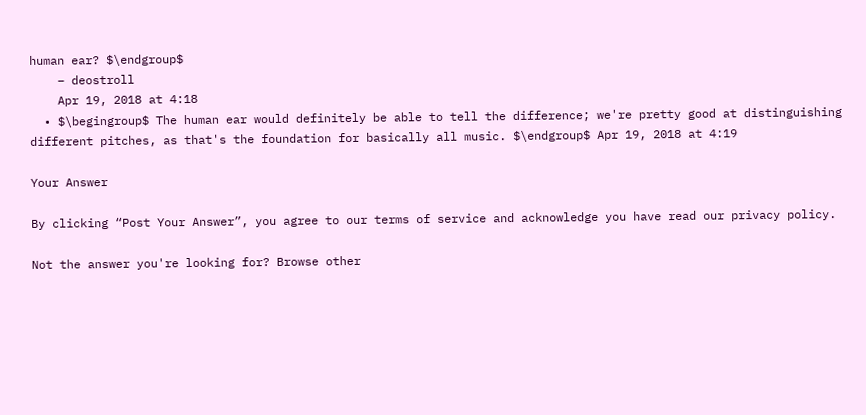human ear? $\endgroup$
    – deostroll
    Apr 19, 2018 at 4:18
  • $\begingroup$ The human ear would definitely be able to tell the difference; we're pretty good at distinguishing different pitches, as that's the foundation for basically all music. $\endgroup$ Apr 19, 2018 at 4:19

Your Answer

By clicking “Post Your Answer”, you agree to our terms of service and acknowledge you have read our privacy policy.

Not the answer you're looking for? Browse other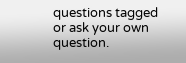questions tagged or ask your own question.